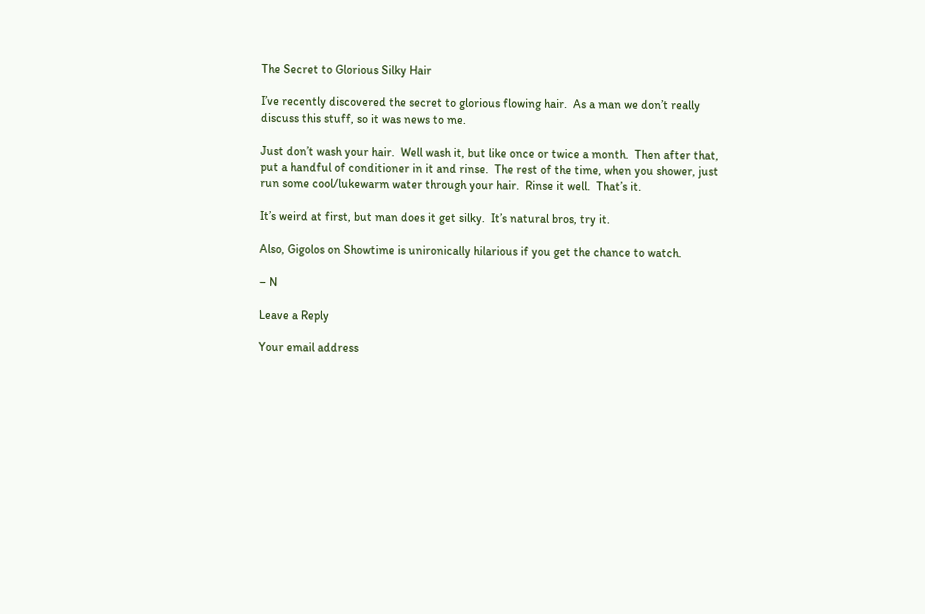The Secret to Glorious Silky Hair

I’ve recently discovered the secret to glorious flowing hair.  As a man we don’t really discuss this stuff, so it was news to me.

Just don’t wash your hair.  Well wash it, but like once or twice a month.  Then after that, put a handful of conditioner in it and rinse.  The rest of the time, when you shower, just run some cool/lukewarm water through your hair.  Rinse it well.  That’s it.

It’s weird at first, but man does it get silky.  It’s natural bros, try it.

Also, Gigolos on Showtime is unironically hilarious if you get the chance to watch.

– N

Leave a Reply

Your email address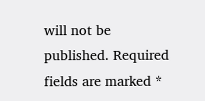will not be published. Required fields are marked *